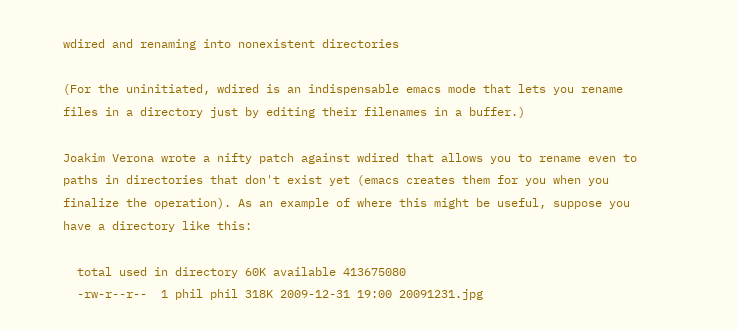wdired and renaming into nonexistent directories

(For the uninitiated, wdired is an indispensable emacs mode that lets you rename files in a directory just by editing their filenames in a buffer.)

Joakim Verona wrote a nifty patch against wdired that allows you to rename even to paths in directories that don't exist yet (emacs creates them for you when you finalize the operation). As an example of where this might be useful, suppose you have a directory like this:

  total used in directory 60K available 413675080
  -rw-r--r--  1 phil phil 318K 2009-12-31 19:00 20091231.jpg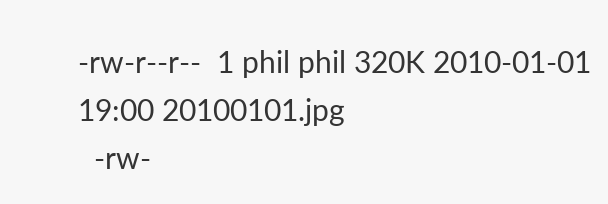-rw-r--r--  1 phil phil 320K 2010-01-01 19:00 20100101.jpg
  -rw-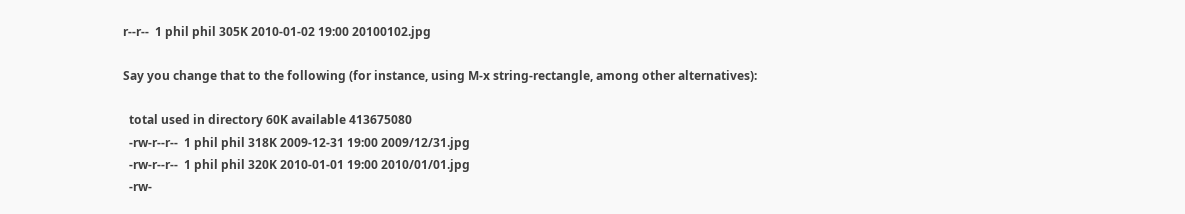r--r--  1 phil phil 305K 2010-01-02 19:00 20100102.jpg

Say you change that to the following (for instance, using M-x string-rectangle, among other alternatives):

  total used in directory 60K available 413675080
  -rw-r--r--  1 phil phil 318K 2009-12-31 19:00 2009/12/31.jpg
  -rw-r--r--  1 phil phil 320K 2010-01-01 19:00 2010/01/01.jpg
  -rw-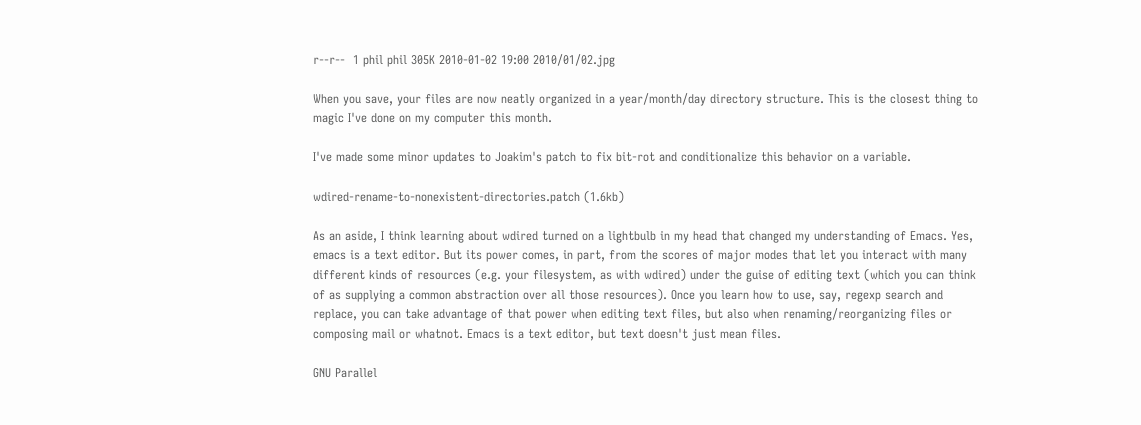r--r--  1 phil phil 305K 2010-01-02 19:00 2010/01/02.jpg

When you save, your files are now neatly organized in a year/month/day directory structure. This is the closest thing to magic I've done on my computer this month.

I've made some minor updates to Joakim's patch to fix bit-rot and conditionalize this behavior on a variable.

wdired-rename-to-nonexistent-directories.patch (1.6kb)

As an aside, I think learning about wdired turned on a lightbulb in my head that changed my understanding of Emacs. Yes, emacs is a text editor. But its power comes, in part, from the scores of major modes that let you interact with many different kinds of resources (e.g. your filesystem, as with wdired) under the guise of editing text (which you can think of as supplying a common abstraction over all those resources). Once you learn how to use, say, regexp search and replace, you can take advantage of that power when editing text files, but also when renaming/reorganizing files or composing mail or whatnot. Emacs is a text editor, but text doesn't just mean files.

GNU Parallel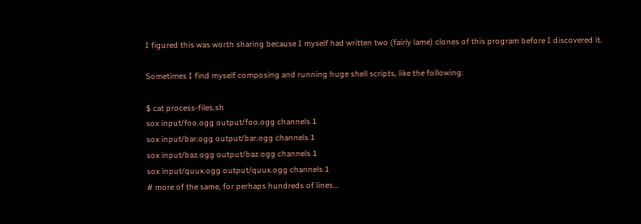I figured this was worth sharing because I myself had written two (fairly lame) clones of this program before I discovered it.

Sometimes I find myself composing and running huge shell scripts, like the following:

$ cat process-files.sh
sox input/foo.ogg output/foo.ogg channels 1
sox input/bar.ogg output/bar.ogg channels 1
sox input/baz.ogg output/baz.ogg channels 1
sox input/quux.ogg output/quux.ogg channels 1
# more of the same, for perhaps hundreds of lines...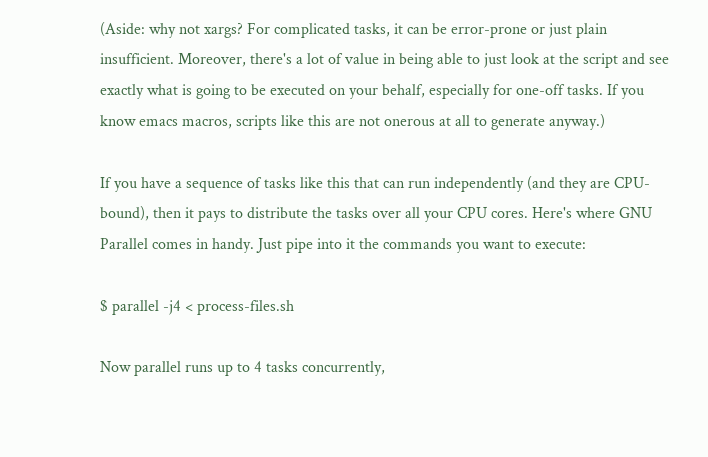(Aside: why not xargs? For complicated tasks, it can be error-prone or just plain insufficient. Moreover, there's a lot of value in being able to just look at the script and see exactly what is going to be executed on your behalf, especially for one-off tasks. If you know emacs macros, scripts like this are not onerous at all to generate anyway.)

If you have a sequence of tasks like this that can run independently (and they are CPU-bound), then it pays to distribute the tasks over all your CPU cores. Here's where GNU Parallel comes in handy. Just pipe into it the commands you want to execute:

$ parallel -j4 < process-files.sh

Now parallel runs up to 4 tasks concurrently,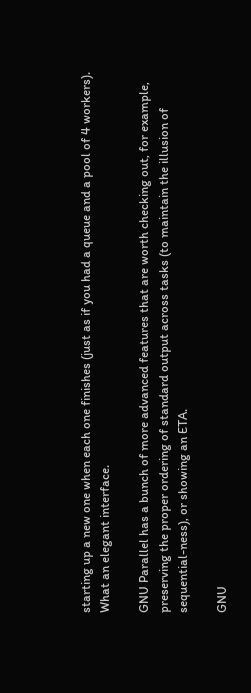starting up a new one when each one finishes (just as if you had a queue and a pool of 4 workers). What an elegant interface.

GNU Parallel has a bunch of more advanced features that are worth checking out, for example, preserving the proper ordering of standard output across tasks (to maintain the illusion of sequential-ness), or showing an ETA.

GNU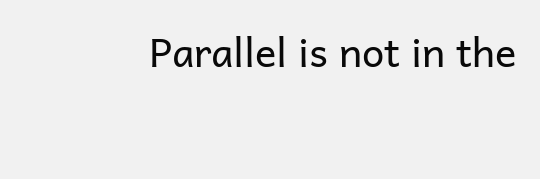Parallel is not in the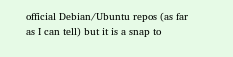official Debian/Ubuntu repos (as far as I can tell) but it is a snap to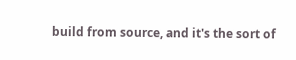build from source, and it's the sort of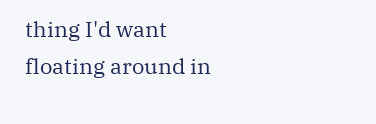thing I'd want floating around in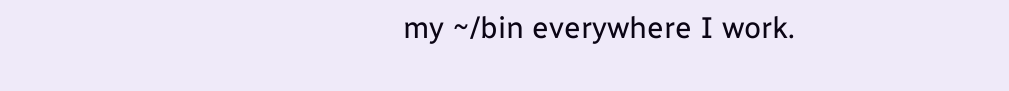my ~/bin everywhere I work.